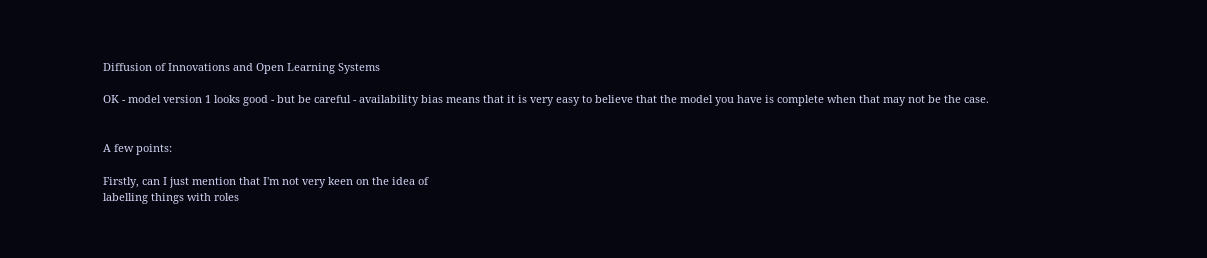Diffusion of Innovations and Open Learning Systems

OK - model version 1 looks good - but be careful - availability bias means that it is very easy to believe that the model you have is complete when that may not be the case.


A few points:

Firstly, can I just mention that I'm not very keen on the idea of
labelling things with roles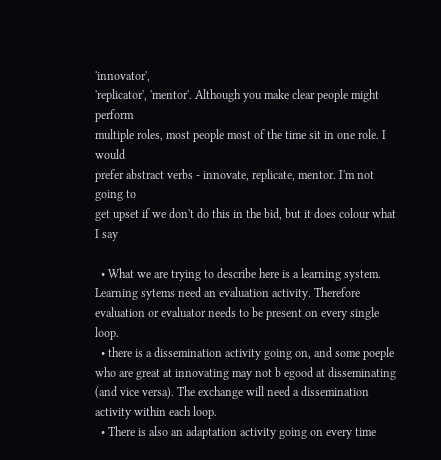'innovator',
'replicator', 'mentor'. Although you make clear people might perform
multiple roles, most people most of the time sit in one role. I would
prefer abstract verbs - innovate, replicate, mentor. I'm not going to
get upset if we don't do this in the bid, but it does colour what I say

  • What we are trying to describe here is a learning system. Learning sytems need an evaluation activity. Therefore evaluation or evaluator needs to be present on every single loop.
  • there is a dissemination activity going on, and some poeple who are great at innovating may not b egood at disseminating (and vice versa). The exchange will need a dissemination activity within each loop.
  • There is also an adaptation activity going on every time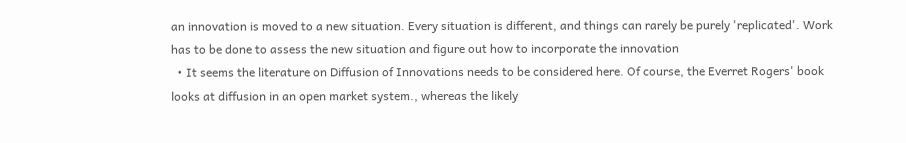an innovation is moved to a new situation. Every situation is different, and things can rarely be purely 'replicated'. Work has to be done to assess the new situation and figure out how to incorporate the innovation
  • It seems the literature on Diffusion of Innovations needs to be considered here. Of course, the Everret Rogers' book looks at diffusion in an open market system., whereas the likely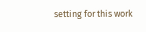setting for this work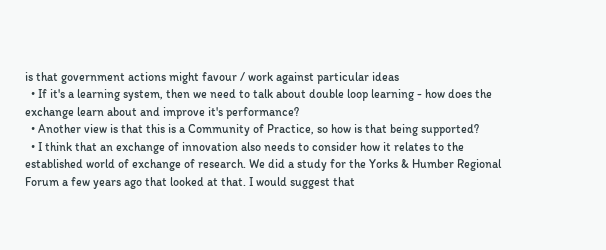is that government actions might favour / work against particular ideas
  • If it's a learning system, then we need to talk about double loop learning - how does the exchange learn about and improve it's performance?
  • Another view is that this is a Community of Practice, so how is that being supported?
  • I think that an exchange of innovation also needs to consider how it relates to the established world of exchange of research. We did a study for the Yorks & Humber Regional Forum a few years ago that looked at that. I would suggest that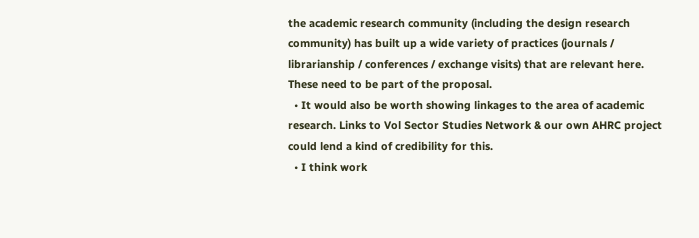the academic research community (including the design research community) has built up a wide variety of practices (journals / librarianship / conferences / exchange visits) that are relevant here. These need to be part of the proposal.
  • It would also be worth showing linkages to the area of academic research. Links to Vol Sector Studies Network & our own AHRC project could lend a kind of credibility for this.
  • I think work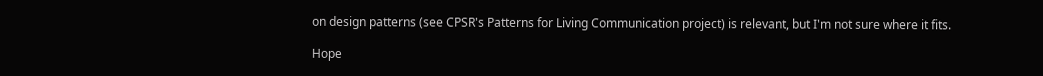on design patterns (see CPSR's Patterns for Living Communication project) is relevant, but I'm not sure where it fits.

Hope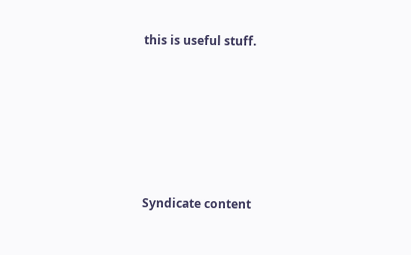this is useful stuff.






Syndicate content